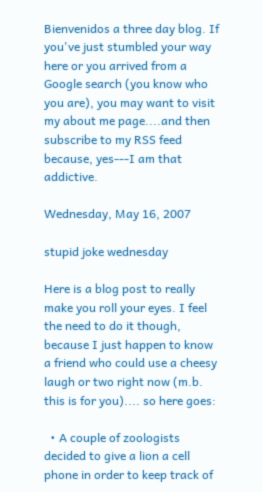Bienvenidos a three day blog. If you've just stumbled your way here or you arrived from a Google search (you know who you are), you may want to visit my about me page....and then subscribe to my RSS feed because, yes---I am that addictive.

Wednesday, May 16, 2007

stupid joke wednesday

Here is a blog post to really make you roll your eyes. I feel the need to do it though, because I just happen to know a friend who could use a cheesy laugh or two right now (m.b. this is for you).... so here goes:

  • A couple of zoologists decided to give a lion a cell phone in order to keep track of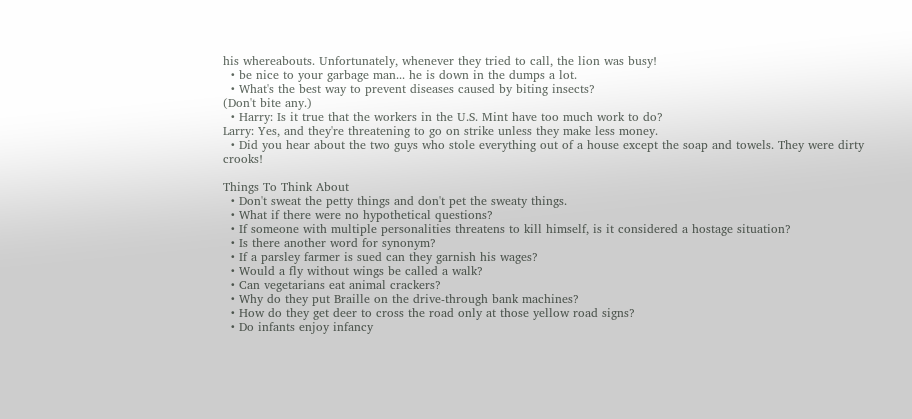his whereabouts. Unfortunately, whenever they tried to call, the lion was busy!
  • be nice to your garbage man... he is down in the dumps a lot.
  • What's the best way to prevent diseases caused by biting insects?
(Don't bite any.)
  • Harry: Is it true that the workers in the U.S. Mint have too much work to do?
Larry: Yes, and they're threatening to go on strike unless they make less money.
  • Did you hear about the two guys who stole everything out of a house except the soap and towels. They were dirty crooks!

Things To Think About
  • Don't sweat the petty things and don't pet the sweaty things.
  • What if there were no hypothetical questions?
  • If someone with multiple personalities threatens to kill himself, is it considered a hostage situation?
  • Is there another word for synonym?
  • If a parsley farmer is sued can they garnish his wages?
  • Would a fly without wings be called a walk?
  • Can vegetarians eat animal crackers?
  • Why do they put Braille on the drive-through bank machines?
  • How do they get deer to cross the road only at those yellow road signs?
  • Do infants enjoy infancy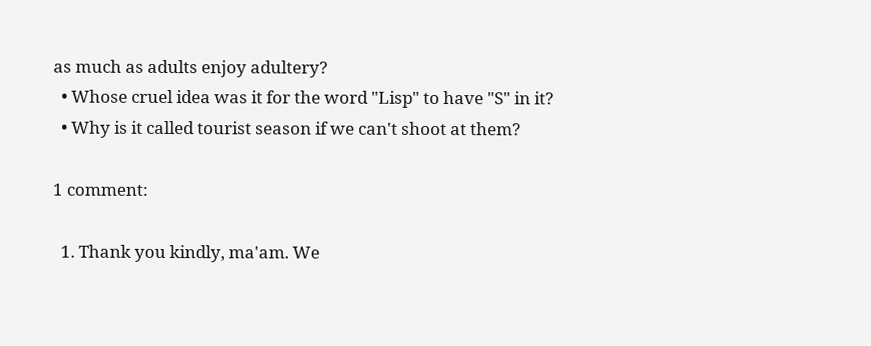as much as adults enjoy adultery?
  • Whose cruel idea was it for the word "Lisp" to have "S" in it?
  • Why is it called tourist season if we can't shoot at them?

1 comment:

  1. Thank you kindly, ma'am. We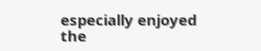especially enjoyed the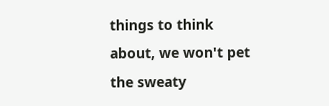things to think about, we won't pet the sweaty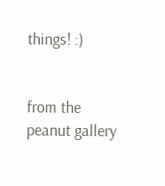things! :)


from the peanut gallery